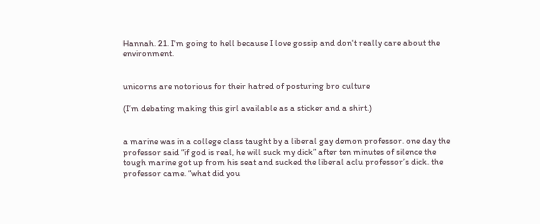Hannah. 21. I'm going to hell because I love gossip and don't really care about the environment.


unicorns are notorious for their hatred of posturing bro culture

(I’m debating making this girl available as a sticker and a shirt.)


a marine was in a college class taught by a liberal gay demon professor. one day the professor said “if god is real, he will suck my dick” after ten minutes of silence the tough marine got up from his seat and sucked the liberal aclu professor’s dick. the professor came. “what did you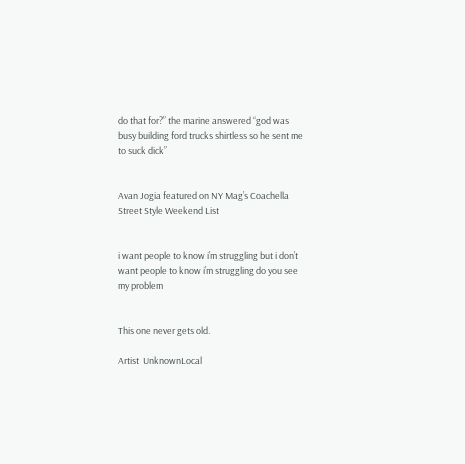do that for?” the marine answered “god was busy building ford trucks shirtless so he sent me to suck dick”


Avan Jogia featured on NY Mag’s Coachella Street Style Weekend List


i want people to know i’m struggling but i don’t want people to know i’m struggling do you see my problem


This one never gets old.

Artist  UnknownLocal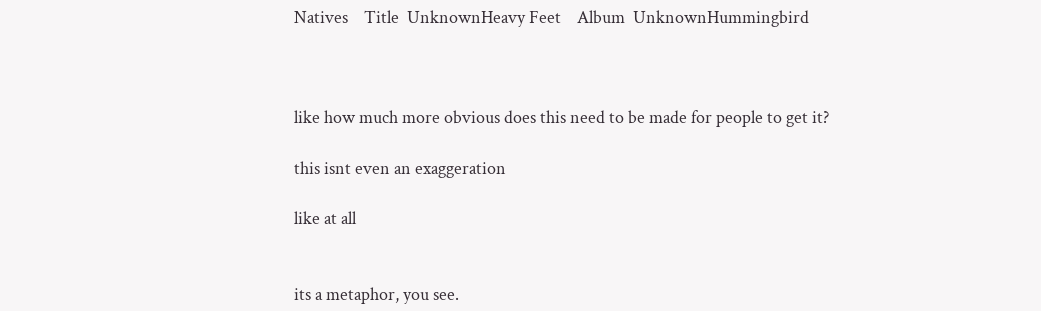Natives    Title  UnknownHeavy Feet    Album  UnknownHummingbird



like how much more obvious does this need to be made for people to get it?

this isnt even an exaggeration

like at all


its a metaphor, you see.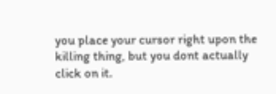you place your cursor right upon the killing thing, but you dont actually click on it.